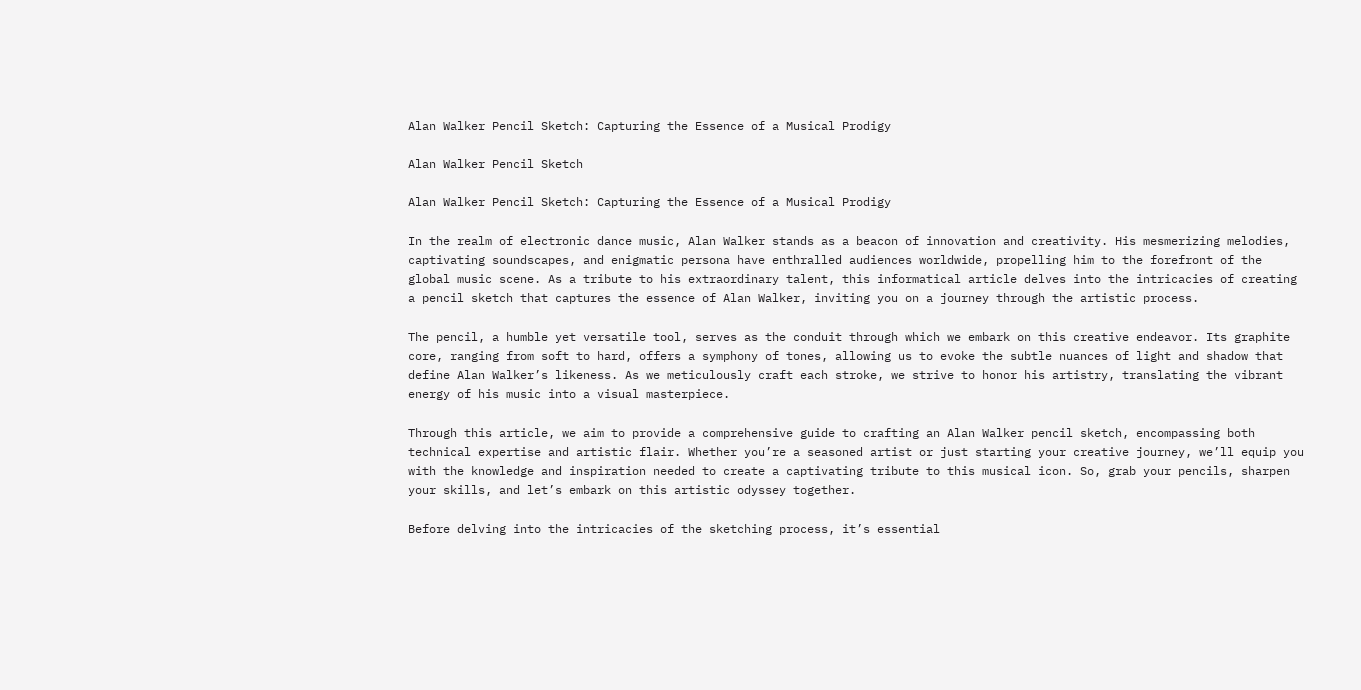Alan Walker Pencil Sketch: Capturing the Essence of a Musical Prodigy

Alan Walker Pencil Sketch

Alan Walker Pencil Sketch: Capturing the Essence of a Musical Prodigy

In the realm of electronic dance music, Alan Walker stands as a beacon of innovation and creativity. His mesmerizing melodies, captivating soundscapes, and enigmatic persona have enthralled audiences worldwide, propelling him to the forefront of the global music scene. As a tribute to his extraordinary talent, this informatical article delves into the intricacies of creating a pencil sketch that captures the essence of Alan Walker, inviting you on a journey through the artistic process.

The pencil, a humble yet versatile tool, serves as the conduit through which we embark on this creative endeavor. Its graphite core, ranging from soft to hard, offers a symphony of tones, allowing us to evoke the subtle nuances of light and shadow that define Alan Walker’s likeness. As we meticulously craft each stroke, we strive to honor his artistry, translating the vibrant energy of his music into a visual masterpiece.

Through this article, we aim to provide a comprehensive guide to crafting an Alan Walker pencil sketch, encompassing both technical expertise and artistic flair. Whether you’re a seasoned artist or just starting your creative journey, we’ll equip you with the knowledge and inspiration needed to create a captivating tribute to this musical icon. So, grab your pencils, sharpen your skills, and let’s embark on this artistic odyssey together.

Before delving into the intricacies of the sketching process, it’s essential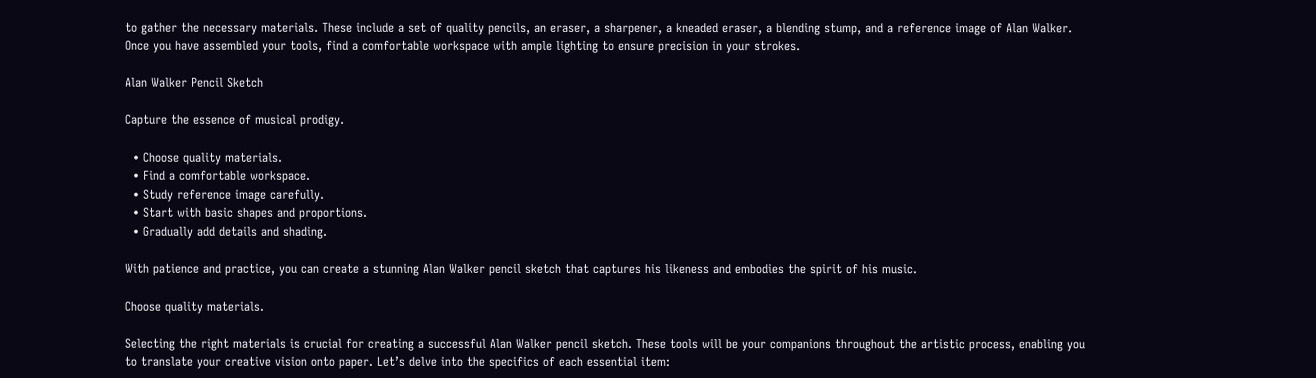to gather the necessary materials. These include a set of quality pencils, an eraser, a sharpener, a kneaded eraser, a blending stump, and a reference image of Alan Walker. Once you have assembled your tools, find a comfortable workspace with ample lighting to ensure precision in your strokes.

Alan Walker Pencil Sketch

Capture the essence of musical prodigy.

  • Choose quality materials.
  • Find a comfortable workspace.
  • Study reference image carefully.
  • Start with basic shapes and proportions.
  • Gradually add details and shading.

With patience and practice, you can create a stunning Alan Walker pencil sketch that captures his likeness and embodies the spirit of his music.

Choose quality materials.

Selecting the right materials is crucial for creating a successful Alan Walker pencil sketch. These tools will be your companions throughout the artistic process, enabling you to translate your creative vision onto paper. Let’s delve into the specifics of each essential item: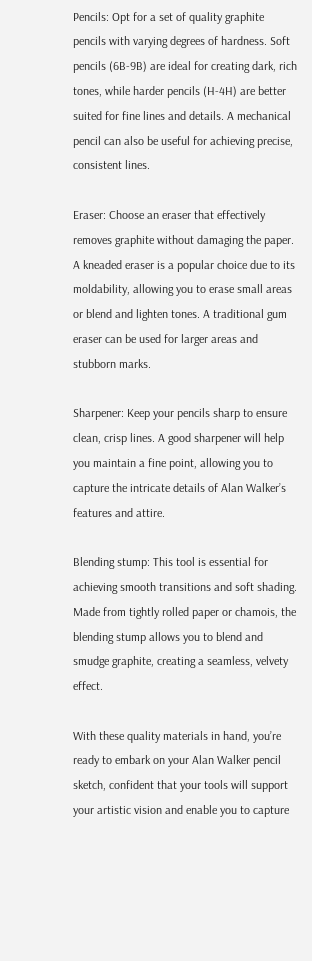Pencils: Opt for a set of quality graphite pencils with varying degrees of hardness. Soft pencils (6B-9B) are ideal for creating dark, rich tones, while harder pencils (H-4H) are better suited for fine lines and details. A mechanical pencil can also be useful for achieving precise, consistent lines.

Eraser: Choose an eraser that effectively removes graphite without damaging the paper. A kneaded eraser is a popular choice due to its moldability, allowing you to erase small areas or blend and lighten tones. A traditional gum eraser can be used for larger areas and stubborn marks.

Sharpener: Keep your pencils sharp to ensure clean, crisp lines. A good sharpener will help you maintain a fine point, allowing you to capture the intricate details of Alan Walker’s features and attire.

Blending stump: This tool is essential for achieving smooth transitions and soft shading. Made from tightly rolled paper or chamois, the blending stump allows you to blend and smudge graphite, creating a seamless, velvety effect.

With these quality materials in hand, you’re ready to embark on your Alan Walker pencil sketch, confident that your tools will support your artistic vision and enable you to capture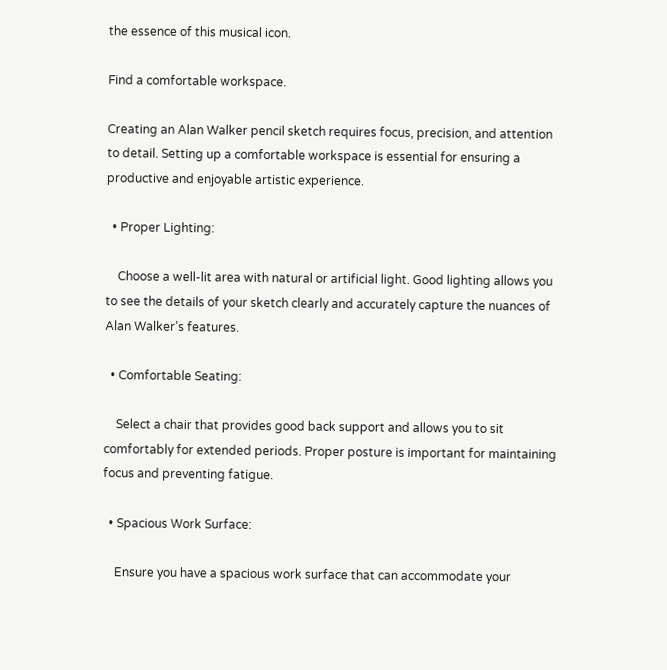the essence of this musical icon.

Find a comfortable workspace.

Creating an Alan Walker pencil sketch requires focus, precision, and attention to detail. Setting up a comfortable workspace is essential for ensuring a productive and enjoyable artistic experience.

  • Proper Lighting:

    Choose a well-lit area with natural or artificial light. Good lighting allows you to see the details of your sketch clearly and accurately capture the nuances of Alan Walker’s features.

  • Comfortable Seating:

    Select a chair that provides good back support and allows you to sit comfortably for extended periods. Proper posture is important for maintaining focus and preventing fatigue.

  • Spacious Work Surface:

    Ensure you have a spacious work surface that can accommodate your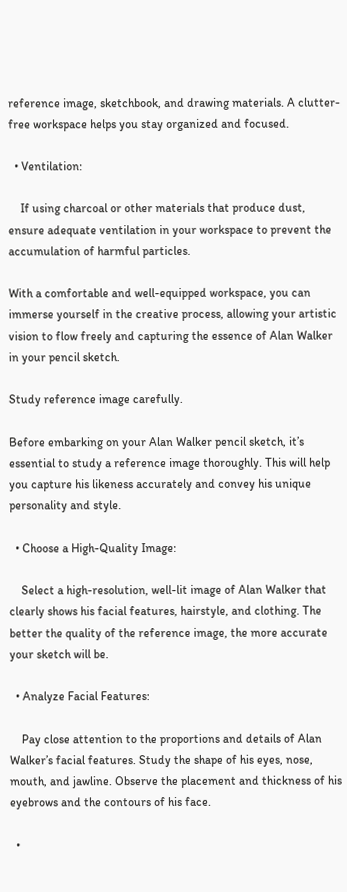reference image, sketchbook, and drawing materials. A clutter-free workspace helps you stay organized and focused.

  • Ventilation:

    If using charcoal or other materials that produce dust, ensure adequate ventilation in your workspace to prevent the accumulation of harmful particles.

With a comfortable and well-equipped workspace, you can immerse yourself in the creative process, allowing your artistic vision to flow freely and capturing the essence of Alan Walker in your pencil sketch.

Study reference image carefully.

Before embarking on your Alan Walker pencil sketch, it’s essential to study a reference image thoroughly. This will help you capture his likeness accurately and convey his unique personality and style.

  • Choose a High-Quality Image:

    Select a high-resolution, well-lit image of Alan Walker that clearly shows his facial features, hairstyle, and clothing. The better the quality of the reference image, the more accurate your sketch will be.

  • Analyze Facial Features:

    Pay close attention to the proportions and details of Alan Walker’s facial features. Study the shape of his eyes, nose, mouth, and jawline. Observe the placement and thickness of his eyebrows and the contours of his face.

  •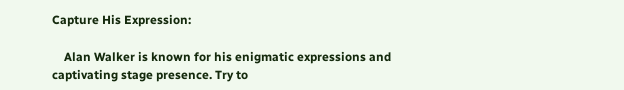Capture His Expression:

    Alan Walker is known for his enigmatic expressions and captivating stage presence. Try to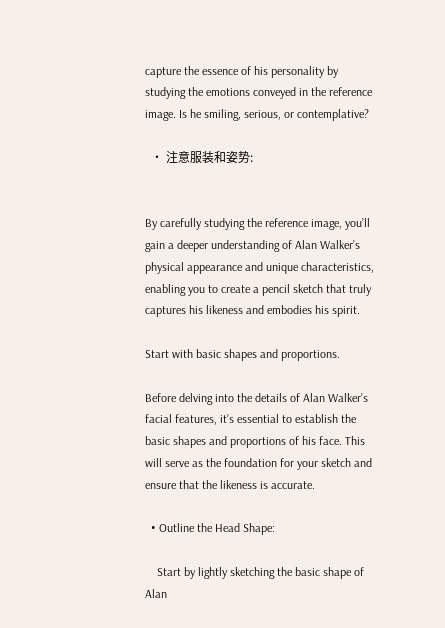capture the essence of his personality by studying the emotions conveyed in the reference image. Is he smiling, serious, or contemplative?

  • 注意服装和姿势:


By carefully studying the reference image, you’ll gain a deeper understanding of Alan Walker’s physical appearance and unique characteristics, enabling you to create a pencil sketch that truly captures his likeness and embodies his spirit.

Start with basic shapes and proportions.

Before delving into the details of Alan Walker’s facial features, it’s essential to establish the basic shapes and proportions of his face. This will serve as the foundation for your sketch and ensure that the likeness is accurate.

  • Outline the Head Shape:

    Start by lightly sketching the basic shape of Alan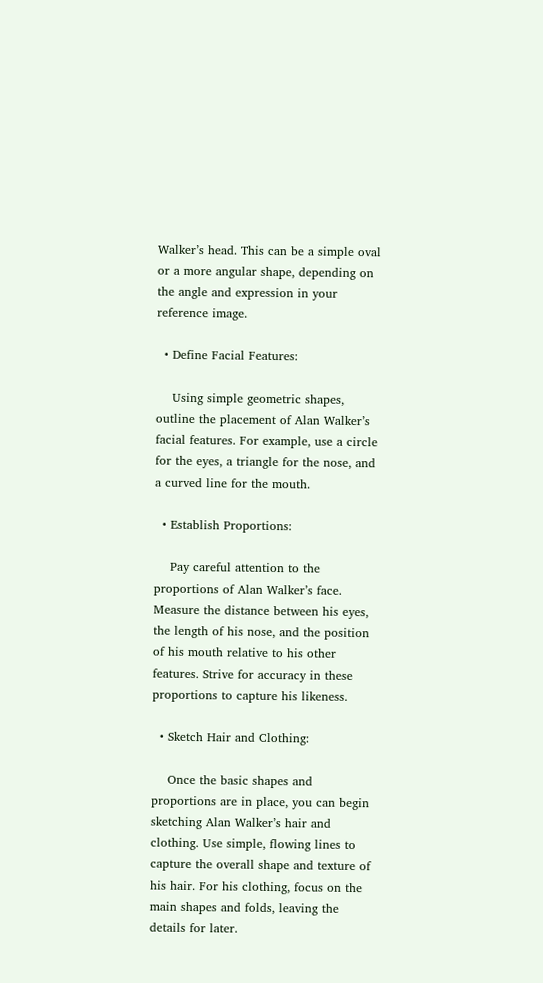Walker’s head. This can be a simple oval or a more angular shape, depending on the angle and expression in your reference image.

  • Define Facial Features:

    Using simple geometric shapes, outline the placement of Alan Walker’s facial features. For example, use a circle for the eyes, a triangle for the nose, and a curved line for the mouth.

  • Establish Proportions:

    Pay careful attention to the proportions of Alan Walker’s face. Measure the distance between his eyes, the length of his nose, and the position of his mouth relative to his other features. Strive for accuracy in these proportions to capture his likeness.

  • Sketch Hair and Clothing:

    Once the basic shapes and proportions are in place, you can begin sketching Alan Walker’s hair and clothing. Use simple, flowing lines to capture the overall shape and texture of his hair. For his clothing, focus on the main shapes and folds, leaving the details for later.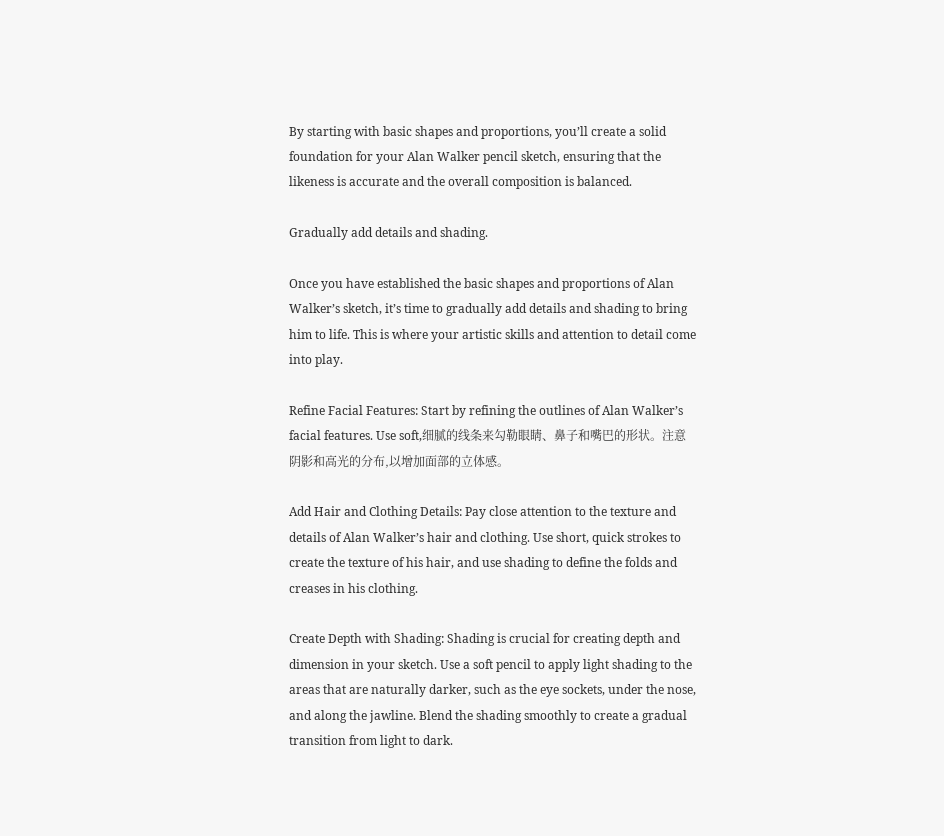By starting with basic shapes and proportions, you’ll create a solid foundation for your Alan Walker pencil sketch, ensuring that the likeness is accurate and the overall composition is balanced.

Gradually add details and shading.

Once you have established the basic shapes and proportions of Alan Walker’s sketch, it’s time to gradually add details and shading to bring him to life. This is where your artistic skills and attention to detail come into play.

Refine Facial Features: Start by refining the outlines of Alan Walker’s facial features. Use soft,细腻的线条来勾勒眼睛、鼻子和嘴巴的形状。注意阴影和高光的分布,以增加面部的立体感。

Add Hair and Clothing Details: Pay close attention to the texture and details of Alan Walker’s hair and clothing. Use short, quick strokes to create the texture of his hair, and use shading to define the folds and creases in his clothing.

Create Depth with Shading: Shading is crucial for creating depth and dimension in your sketch. Use a soft pencil to apply light shading to the areas that are naturally darker, such as the eye sockets, under the nose, and along the jawline. Blend the shading smoothly to create a gradual transition from light to dark.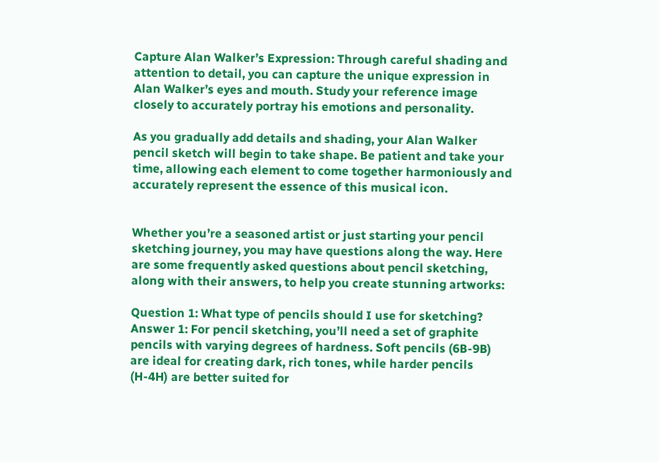Capture Alan Walker’s Expression: Through careful shading and attention to detail, you can capture the unique expression in Alan Walker’s eyes and mouth. Study your reference image closely to accurately portray his emotions and personality.

As you gradually add details and shading, your Alan Walker pencil sketch will begin to take shape. Be patient and take your time, allowing each element to come together harmoniously and accurately represent the essence of this musical icon.


Whether you’re a seasoned artist or just starting your pencil sketching journey, you may have questions along the way. Here are some frequently asked questions about pencil sketching, along with their answers, to help you create stunning artworks:

Question 1: What type of pencils should I use for sketching?
Answer 1: For pencil sketching, you’ll need a set of graphite pencils with varying degrees of hardness. Soft pencils (6B-9B) are ideal for creating dark, rich tones, while harder pencils (H-4H) are better suited for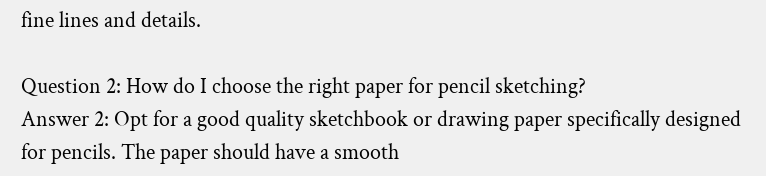fine lines and details.

Question 2: How do I choose the right paper for pencil sketching?
Answer 2: Opt for a good quality sketchbook or drawing paper specifically designed for pencils. The paper should have a smooth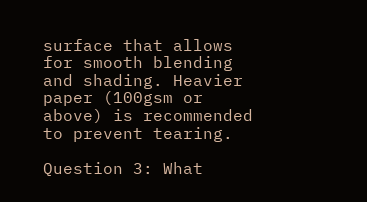surface that allows for smooth blending and shading. Heavier paper (100gsm or above) is recommended to prevent tearing.

Question 3: What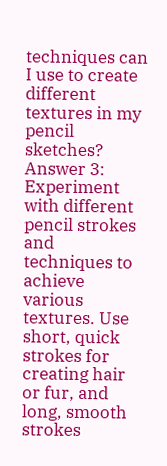techniques can I use to create different textures in my pencil sketches?
Answer 3: Experiment with different pencil strokes and techniques to achieve various textures. Use short, quick strokes for creating hair or fur, and long, smooth strokes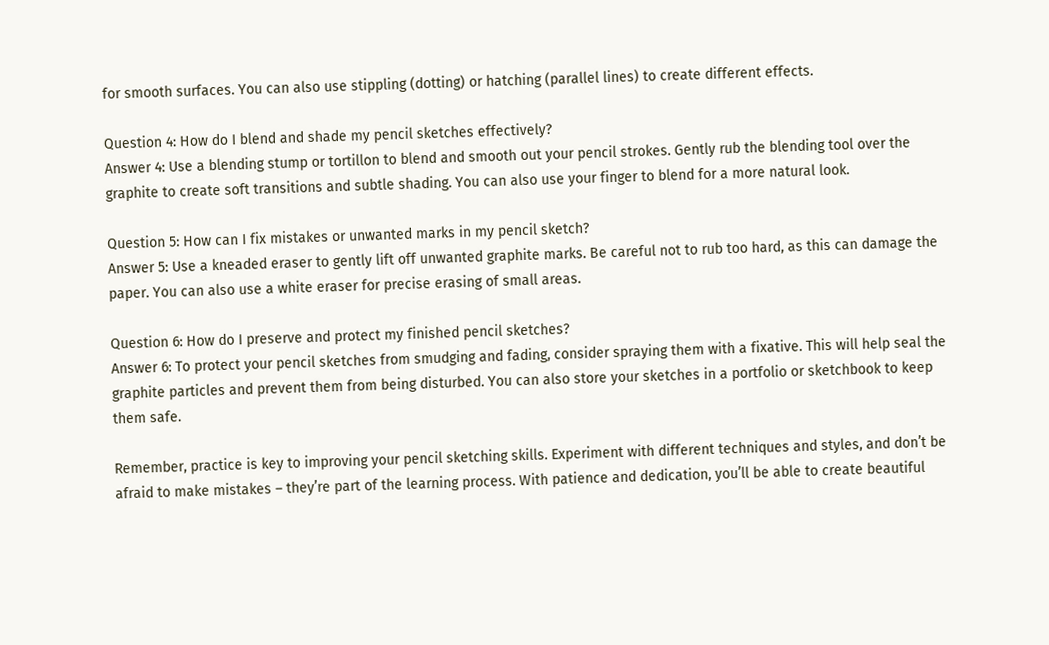for smooth surfaces. You can also use stippling (dotting) or hatching (parallel lines) to create different effects.

Question 4: How do I blend and shade my pencil sketches effectively?
Answer 4: Use a blending stump or tortillon to blend and smooth out your pencil strokes. Gently rub the blending tool over the graphite to create soft transitions and subtle shading. You can also use your finger to blend for a more natural look.

Question 5: How can I fix mistakes or unwanted marks in my pencil sketch?
Answer 5: Use a kneaded eraser to gently lift off unwanted graphite marks. Be careful not to rub too hard, as this can damage the paper. You can also use a white eraser for precise erasing of small areas.

Question 6: How do I preserve and protect my finished pencil sketches?
Answer 6: To protect your pencil sketches from smudging and fading, consider spraying them with a fixative. This will help seal the graphite particles and prevent them from being disturbed. You can also store your sketches in a portfolio or sketchbook to keep them safe.

Remember, practice is key to improving your pencil sketching skills. Experiment with different techniques and styles, and don’t be afraid to make mistakes – they’re part of the learning process. With patience and dedication, you’ll be able to create beautiful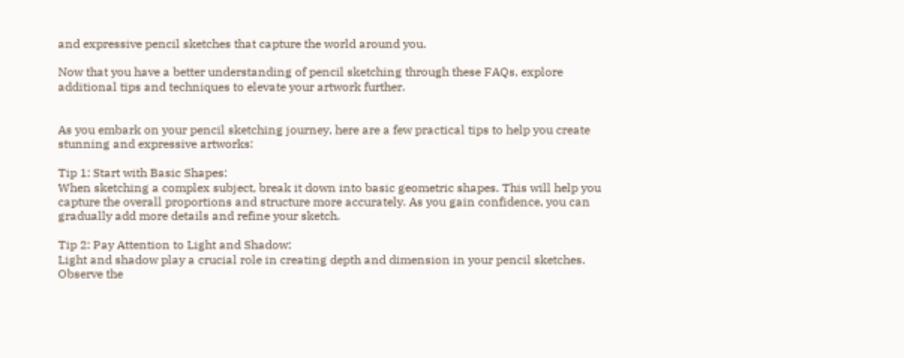and expressive pencil sketches that capture the world around you.

Now that you have a better understanding of pencil sketching through these FAQs, explore additional tips and techniques to elevate your artwork further.


As you embark on your pencil sketching journey, here are a few practical tips to help you create stunning and expressive artworks:

Tip 1: Start with Basic Shapes:
When sketching a complex subject, break it down into basic geometric shapes. This will help you capture the overall proportions and structure more accurately. As you gain confidence, you can gradually add more details and refine your sketch.

Tip 2: Pay Attention to Light and Shadow:
Light and shadow play a crucial role in creating depth and dimension in your pencil sketches. Observe the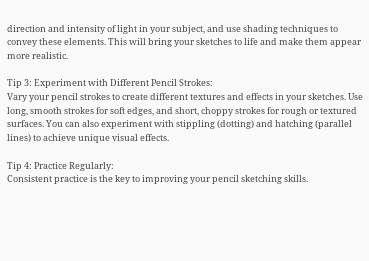direction and intensity of light in your subject, and use shading techniques to convey these elements. This will bring your sketches to life and make them appear more realistic.

Tip 3: Experiment with Different Pencil Strokes:
Vary your pencil strokes to create different textures and effects in your sketches. Use long, smooth strokes for soft edges, and short, choppy strokes for rough or textured surfaces. You can also experiment with stippling (dotting) and hatching (parallel lines) to achieve unique visual effects.

Tip 4: Practice Regularly:
Consistent practice is the key to improving your pencil sketching skills.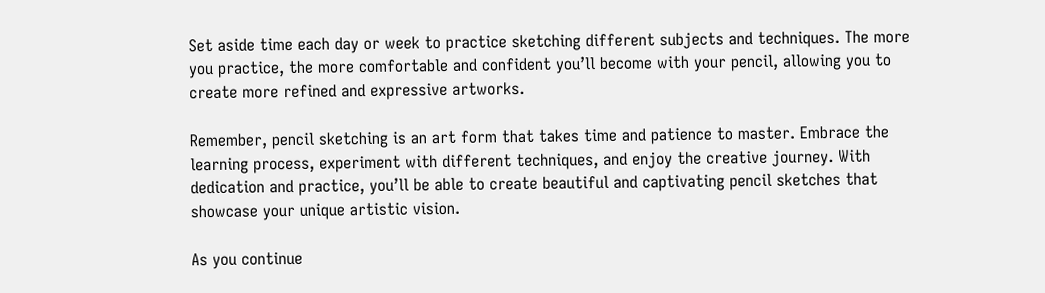Set aside time each day or week to practice sketching different subjects and techniques. The more you practice, the more comfortable and confident you’ll become with your pencil, allowing you to create more refined and expressive artworks.

Remember, pencil sketching is an art form that takes time and patience to master. Embrace the learning process, experiment with different techniques, and enjoy the creative journey. With dedication and practice, you’ll be able to create beautiful and captivating pencil sketches that showcase your unique artistic vision.

As you continue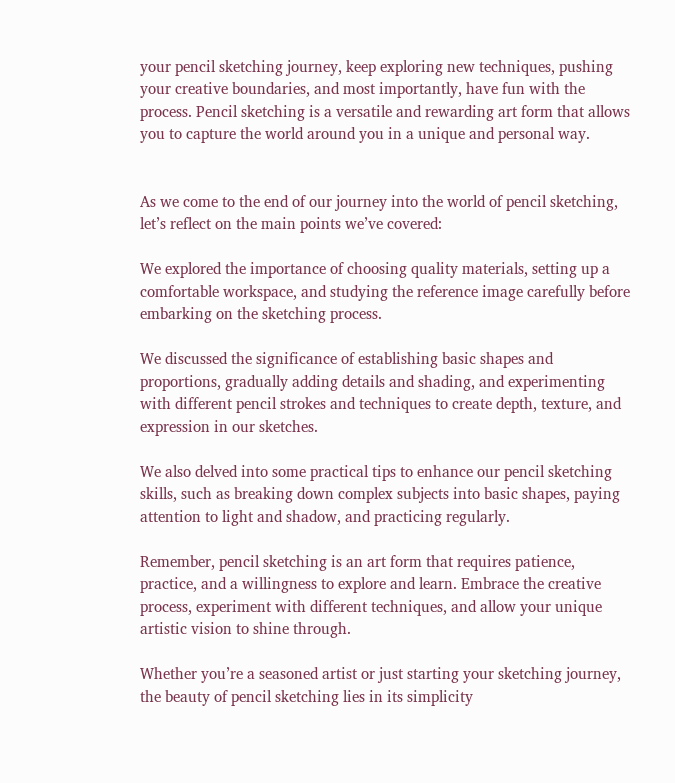your pencil sketching journey, keep exploring new techniques, pushing your creative boundaries, and most importantly, have fun with the process. Pencil sketching is a versatile and rewarding art form that allows you to capture the world around you in a unique and personal way.


As we come to the end of our journey into the world of pencil sketching, let’s reflect on the main points we’ve covered:

We explored the importance of choosing quality materials, setting up a comfortable workspace, and studying the reference image carefully before embarking on the sketching process.

We discussed the significance of establishing basic shapes and proportions, gradually adding details and shading, and experimenting with different pencil strokes and techniques to create depth, texture, and expression in our sketches.

We also delved into some practical tips to enhance our pencil sketching skills, such as breaking down complex subjects into basic shapes, paying attention to light and shadow, and practicing regularly.

Remember, pencil sketching is an art form that requires patience, practice, and a willingness to explore and learn. Embrace the creative process, experiment with different techniques, and allow your unique artistic vision to shine through.

Whether you’re a seasoned artist or just starting your sketching journey, the beauty of pencil sketching lies in its simplicity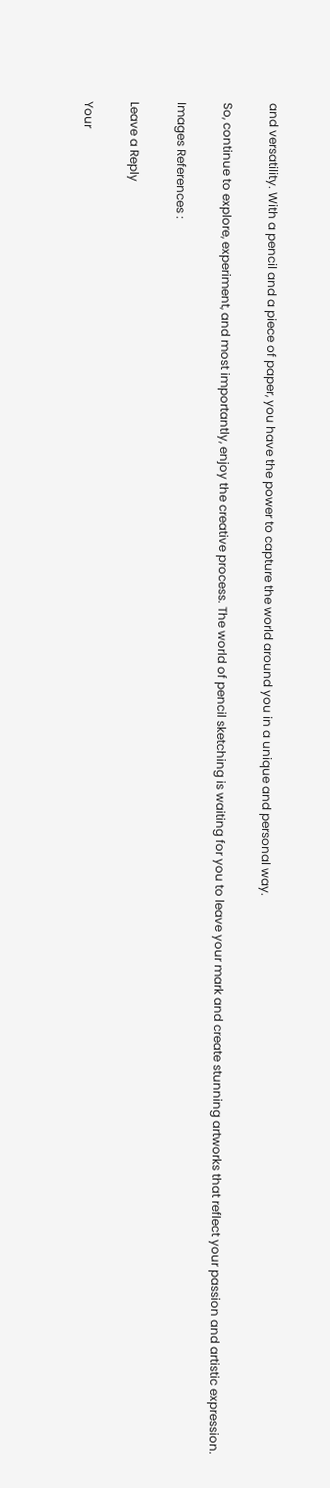and versatility. With a pencil and a piece of paper, you have the power to capture the world around you in a unique and personal way.

So, continue to explore, experiment, and most importantly, enjoy the creative process. The world of pencil sketching is waiting for you to leave your mark and create stunning artworks that reflect your passion and artistic expression.

Images References :

Leave a Reply

Your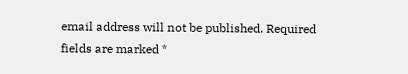email address will not be published. Required fields are marked *